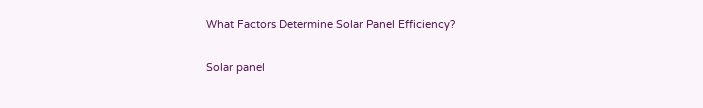What Factors Determine Solar Panel Efficiency?

Solar panel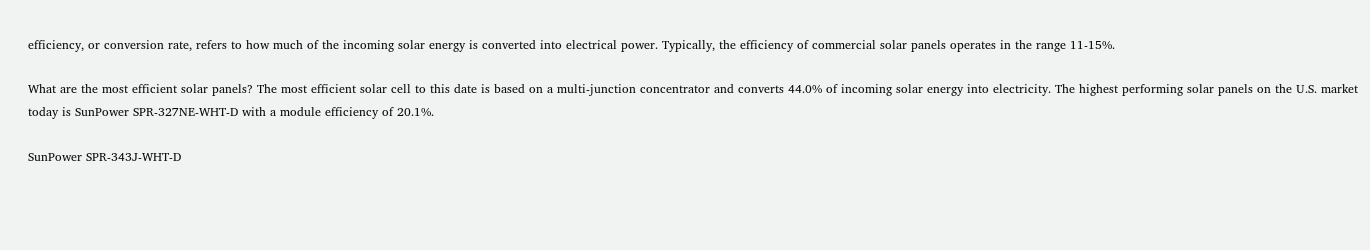efficiency, or conversion rate, refers to how much of the incoming solar energy is converted into electrical power. Typically, the efficiency of commercial solar panels operates in the range 11-15%.

What are the most efficient solar panels? The most efficient solar cell to this date is based on a multi-junction concentrator and converts 44.0% of incoming solar energy into electricity. The highest performing solar panels on the U.S. market today is SunPower SPR-327NE-WHT-D with a module efficiency of 20.1%.

SunPower SPR-343J-WHT-D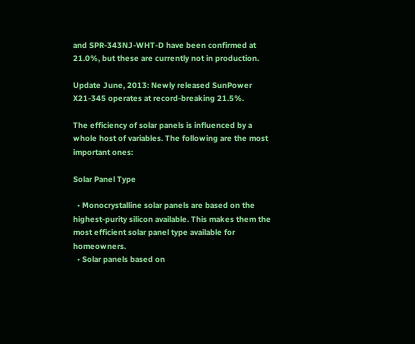and SPR-343NJ-WHT-D have been confirmed at 21.0%, but these are currently not in production.

Update June, 2013: Newly released SunPower X21-345 operates at record-breaking 21.5%.

The efficiency of solar panels is influenced by a whole host of variables. The following are the most important ones:

Solar Panel Type

  • Monocrystalline solar panels are based on the highest-purity silicon available. This makes them the most efficient solar panel type available for homeowners.
  • Solar panels based on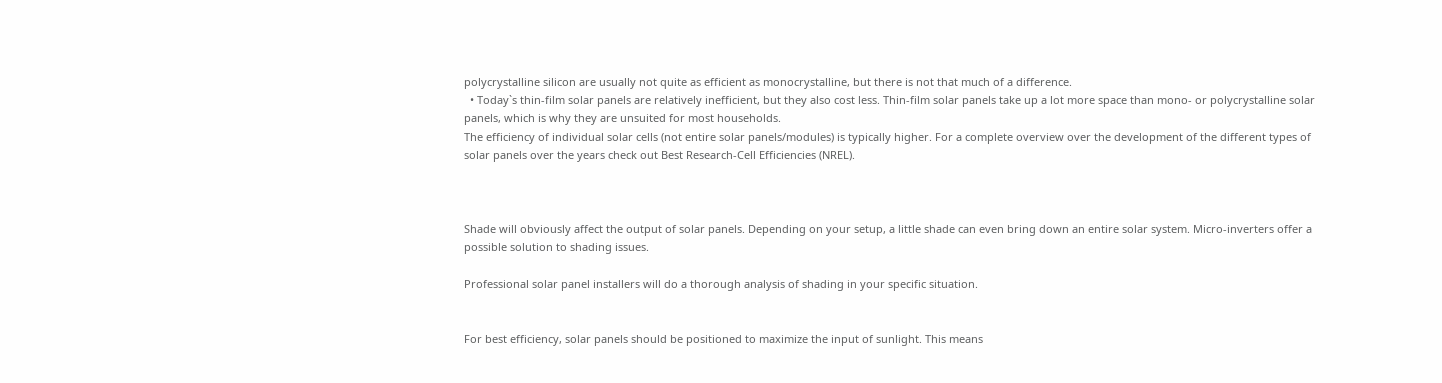polycrystalline silicon are usually not quite as efficient as monocrystalline, but there is not that much of a difference.
  • Today`s thin-film solar panels are relatively inefficient, but they also cost less. Thin-film solar panels take up a lot more space than mono- or polycrystalline solar panels, which is why they are unsuited for most households.
The efficiency of individual solar cells (not entire solar panels/modules) is typically higher. For a complete overview over the development of the different types of solar panels over the years check out Best Research-Cell Efficiencies (NREL).



Shade will obviously affect the output of solar panels. Depending on your setup, a little shade can even bring down an entire solar system. Micro-inverters offer a possible solution to shading issues.

Professional solar panel installers will do a thorough analysis of shading in your specific situation.


For best efficiency, solar panels should be positioned to maximize the input of sunlight. This means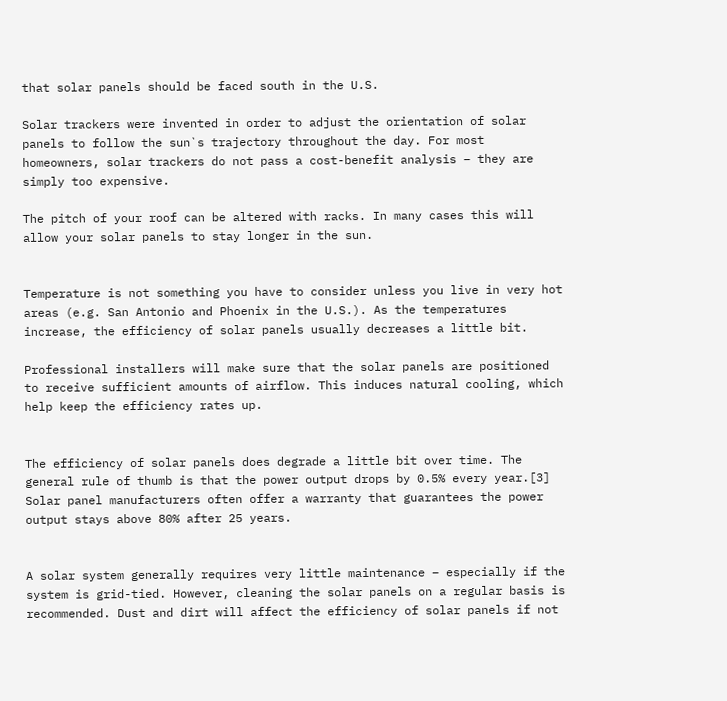that solar panels should be faced south in the U.S.

Solar trackers were invented in order to adjust the orientation of solar panels to follow the sun`s trajectory throughout the day. For most homeowners, solar trackers do not pass a cost-benefit analysis – they are simply too expensive.

The pitch of your roof can be altered with racks. In many cases this will allow your solar panels to stay longer in the sun.


Temperature is not something you have to consider unless you live in very hot areas (e.g. San Antonio and Phoenix in the U.S.). As the temperatures increase, the efficiency of solar panels usually decreases a little bit.

Professional installers will make sure that the solar panels are positioned to receive sufficient amounts of airflow. This induces natural cooling, which help keep the efficiency rates up.


The efficiency of solar panels does degrade a little bit over time. The general rule of thumb is that the power output drops by 0.5% every year.[3] Solar panel manufacturers often offer a warranty that guarantees the power output stays above 80% after 25 years.


A solar system generally requires very little maintenance – especially if the system is grid-tied. However, cleaning the solar panels on a regular basis is recommended. Dust and dirt will affect the efficiency of solar panels if not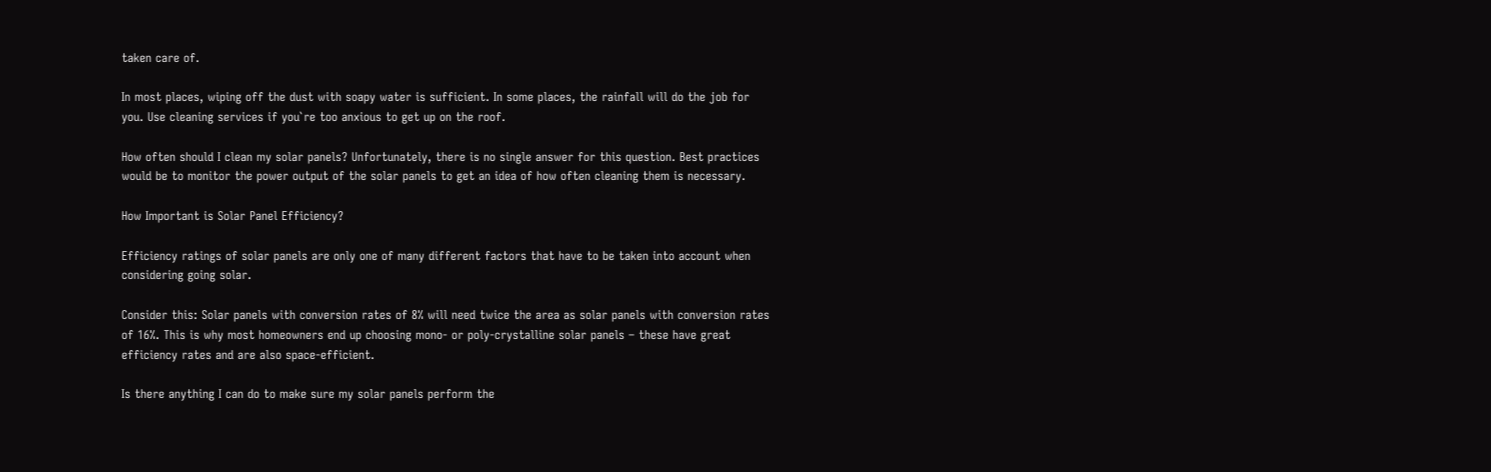taken care of.

In most places, wiping off the dust with soapy water is sufficient. In some places, the rainfall will do the job for you. Use cleaning services if you`re too anxious to get up on the roof.

How often should I clean my solar panels? Unfortunately, there is no single answer for this question. Best practices would be to monitor the power output of the solar panels to get an idea of how often cleaning them is necessary.

How Important is Solar Panel Efficiency?

Efficiency ratings of solar panels are only one of many different factors that have to be taken into account when considering going solar.

Consider this: Solar panels with conversion rates of 8% will need twice the area as solar panels with conversion rates of 16%. This is why most homeowners end up choosing mono- or poly-crystalline solar panels – these have great efficiency rates and are also space-efficient.

Is there anything I can do to make sure my solar panels perform the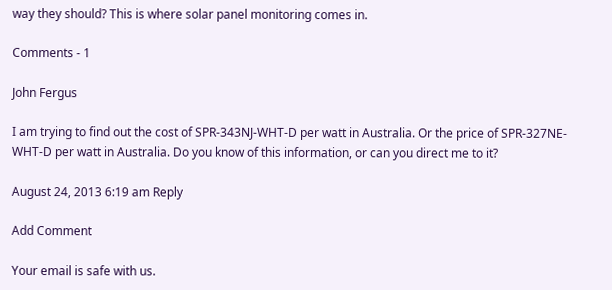way they should? This is where solar panel monitoring comes in.

Comments - 1

John Fergus

I am trying to find out the cost of SPR-343NJ-WHT-D per watt in Australia. Or the price of SPR-327NE-WHT-D per watt in Australia. Do you know of this information, or can you direct me to it?

August 24, 2013 6:19 am Reply

Add Comment

Your email is safe with us.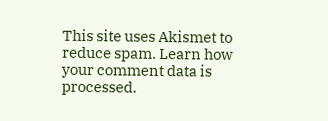This site uses Akismet to reduce spam. Learn how your comment data is processed.